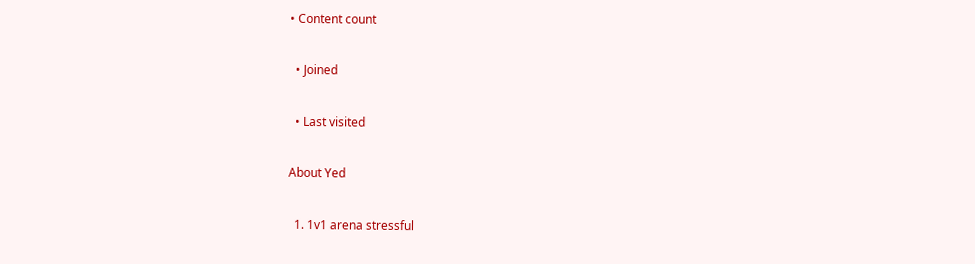• Content count

  • Joined

  • Last visited

About Yed

  1. 1v1 arena stressful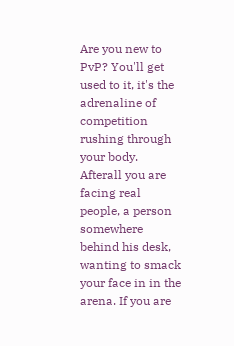Are you new to PvP? You'll get used to it, it's the adrenaline of competition rushing through your body. Afterall you are facing real people, a person somewhere behind his desk, wanting to smack your face in in the arena. If you are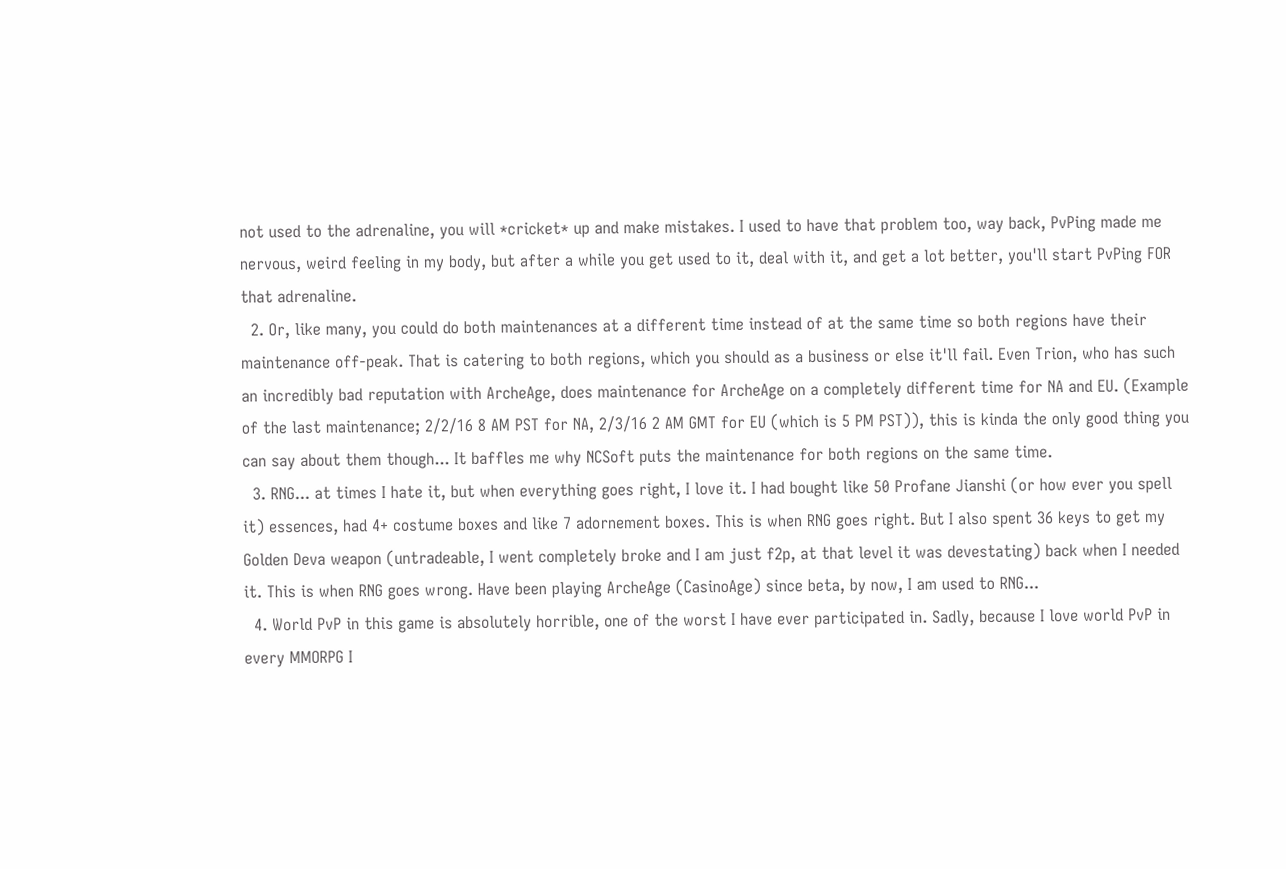not used to the adrenaline, you will *cricket* up and make mistakes. I used to have that problem too, way back, PvPing made me nervous, weird feeling in my body, but after a while you get used to it, deal with it, and get a lot better, you'll start PvPing FOR that adrenaline.
  2. Or, like many, you could do both maintenances at a different time instead of at the same time so both regions have their maintenance off-peak. That is catering to both regions, which you should as a business or else it'll fail. Even Trion, who has such an incredibly bad reputation with ArcheAge, does maintenance for ArcheAge on a completely different time for NA and EU. (Example of the last maintenance; 2/2/16 8 AM PST for NA, 2/3/16 2 AM GMT for EU (which is 5 PM PST)), this is kinda the only good thing you can say about them though... It baffles me why NCSoft puts the maintenance for both regions on the same time.
  3. RNG... at times I hate it, but when everything goes right, I love it. I had bought like 50 Profane Jianshi (or how ever you spell it) essences, had 4+ costume boxes and like 7 adornement boxes. This is when RNG goes right. But I also spent 36 keys to get my Golden Deva weapon (untradeable, I went completely broke and I am just f2p, at that level it was devestating) back when I needed it. This is when RNG goes wrong. Have been playing ArcheAge (CasinoAge) since beta, by now, I am used to RNG...
  4. World PvP in this game is absolutely horrible, one of the worst I have ever participated in. Sadly, because I love world PvP in every MMORPG I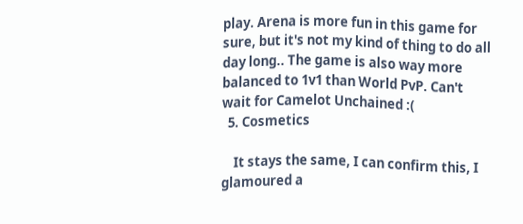play. Arena is more fun in this game for sure, but it's not my kind of thing to do all day long.. The game is also way more balanced to 1v1 than World PvP. Can't wait for Camelot Unchained :(
  5. Cosmetics

    It stays the same, I can confirm this, I glamoured a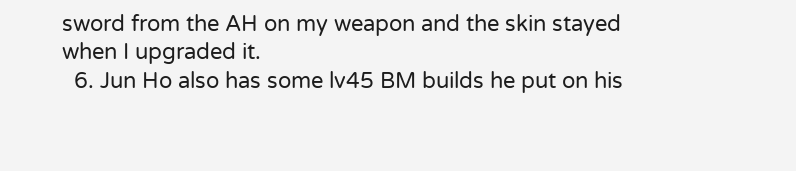sword from the AH on my weapon and the skin stayed when I upgraded it.
  6. Jun Ho also has some lv45 BM builds he put on his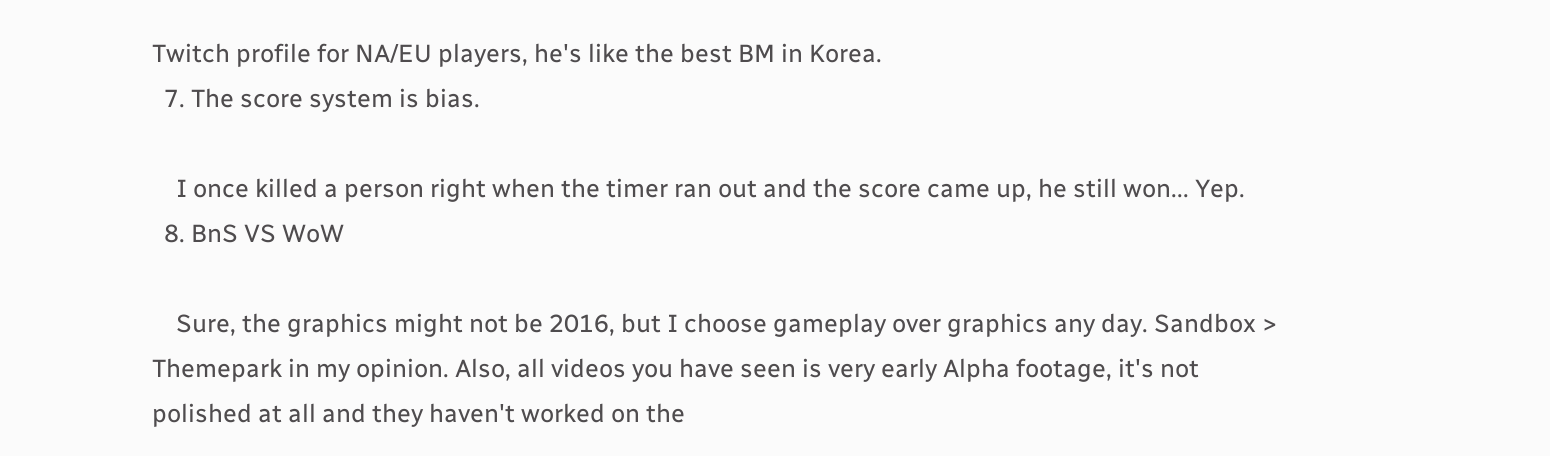Twitch profile for NA/EU players, he's like the best BM in Korea.
  7. The score system is bias.

    I once killed a person right when the timer ran out and the score came up, he still won... Yep.
  8. BnS VS WoW

    Sure, the graphics might not be 2016, but I choose gameplay over graphics any day. Sandbox > Themepark in my opinion. Also, all videos you have seen is very early Alpha footage, it's not polished at all and they haven't worked on the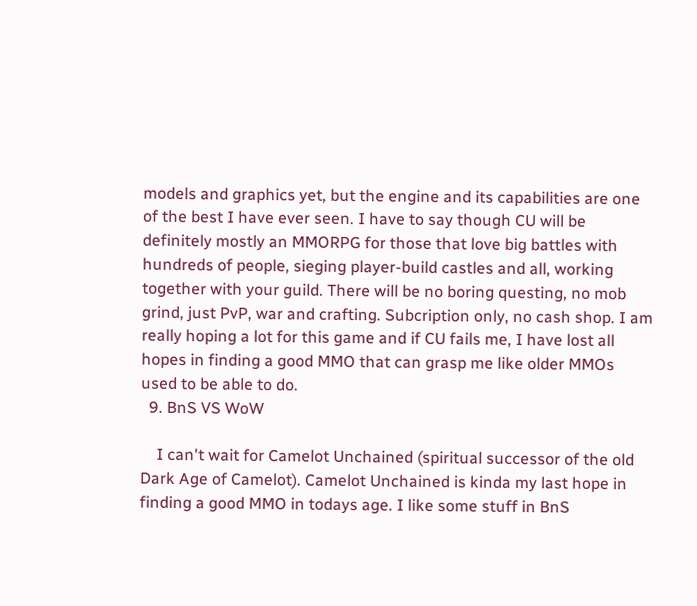models and graphics yet, but the engine and its capabilities are one of the best I have ever seen. I have to say though CU will be definitely mostly an MMORPG for those that love big battles with hundreds of people, sieging player-build castles and all, working together with your guild. There will be no boring questing, no mob grind, just PvP, war and crafting. Subcription only, no cash shop. I am really hoping a lot for this game and if CU fails me, I have lost all hopes in finding a good MMO that can grasp me like older MMOs used to be able to do.
  9. BnS VS WoW

    I can't wait for Camelot Unchained (spiritual successor of the old Dark Age of Camelot). Camelot Unchained is kinda my last hope in finding a good MMO in todays age. I like some stuff in BnS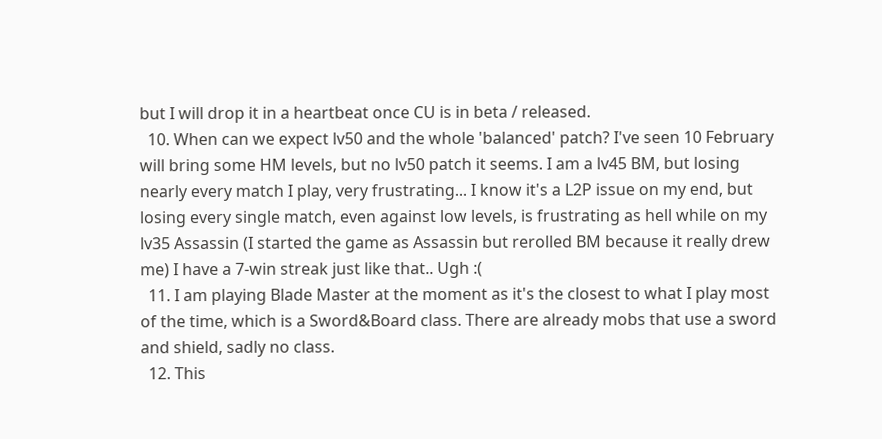but I will drop it in a heartbeat once CU is in beta / released.
  10. When can we expect lv50 and the whole 'balanced' patch? I've seen 10 February will bring some HM levels, but no lv50 patch it seems. I am a lv45 BM, but losing nearly every match I play, very frustrating... I know it's a L2P issue on my end, but losing every single match, even against low levels, is frustrating as hell while on my lv35 Assassin (I started the game as Assassin but rerolled BM because it really drew me) I have a 7-win streak just like that.. Ugh :(
  11. I am playing Blade Master at the moment as it's the closest to what I play most of the time, which is a Sword&Board class. There are already mobs that use a sword and shield, sadly no class.
  12. This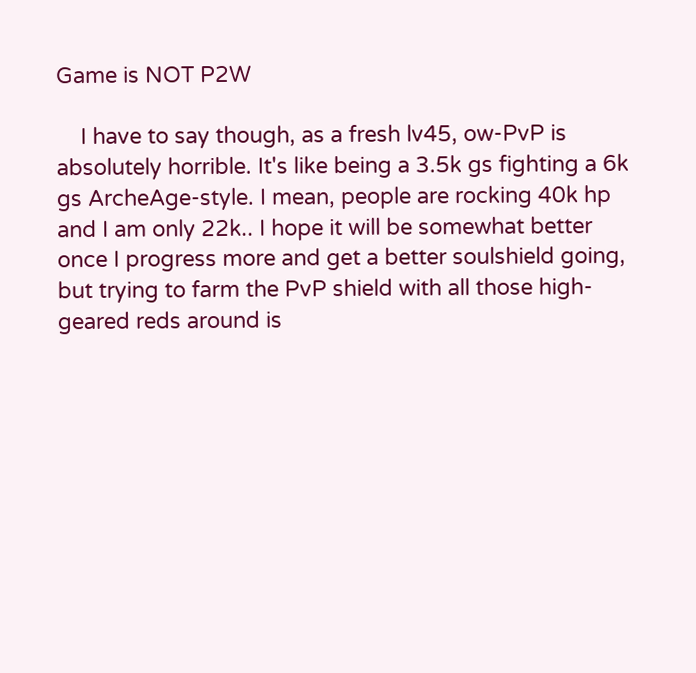Game is NOT P2W

    I have to say though, as a fresh lv45, ow-PvP is absolutely horrible. It's like being a 3.5k gs fighting a 6k gs ArcheAge-style. I mean, people are rocking 40k hp and I am only 22k.. I hope it will be somewhat better once I progress more and get a better soulshield going, but trying to farm the PvP shield with all those high-geared reds around is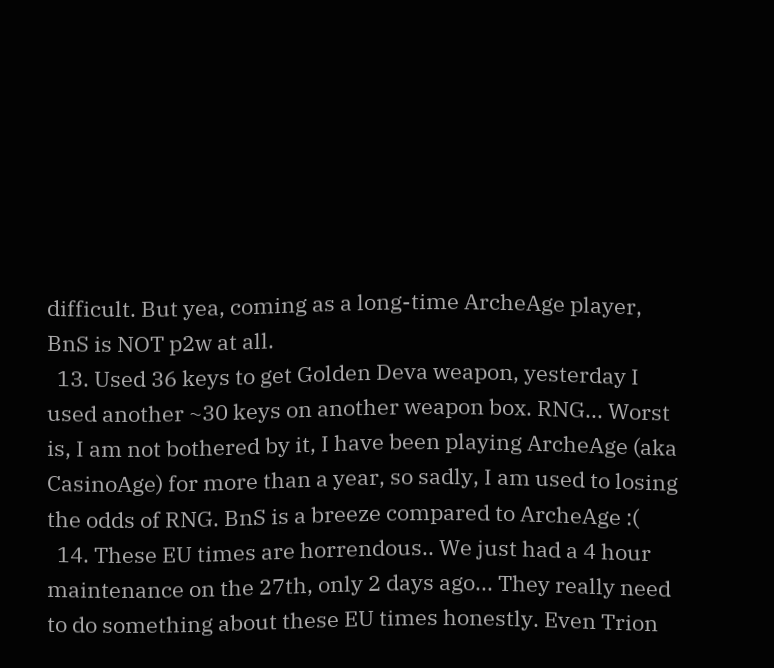difficult. But yea, coming as a long-time ArcheAge player, BnS is NOT p2w at all.
  13. Used 36 keys to get Golden Deva weapon, yesterday I used another ~30 keys on another weapon box. RNG... Worst is, I am not bothered by it, I have been playing ArcheAge (aka CasinoAge) for more than a year, so sadly, I am used to losing the odds of RNG. BnS is a breeze compared to ArcheAge :(
  14. These EU times are horrendous.. We just had a 4 hour maintenance on the 27th, only 2 days ago... They really need to do something about these EU times honestly. Even Trion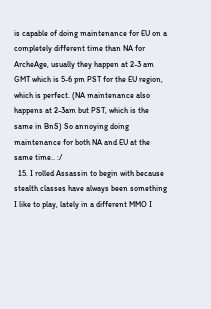is capable of doing maintenance for EU on a completely different time than NA for ArcheAge, usually they happen at 2-3 am GMT which is 5-6 pm PST for the EU region, which is perfect. (NA maintenance also happens at 2-3am but PST, which is the same in BnS) So annoying doing maintenance for both NA and EU at the same time.. :/
  15. I rolled Assassin to begin with because stealth classes have always been something I like to play, lately in a different MMO I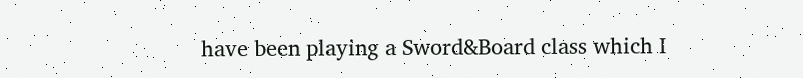have been playing a Sword&Board class which I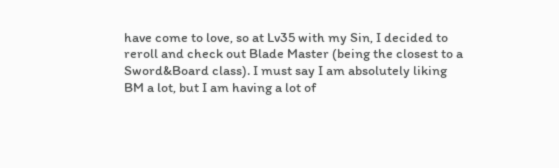have come to love, so at Lv35 with my Sin, I decided to reroll and check out Blade Master (being the closest to a Sword&Board class). I must say I am absolutely liking BM a lot, but I am having a lot of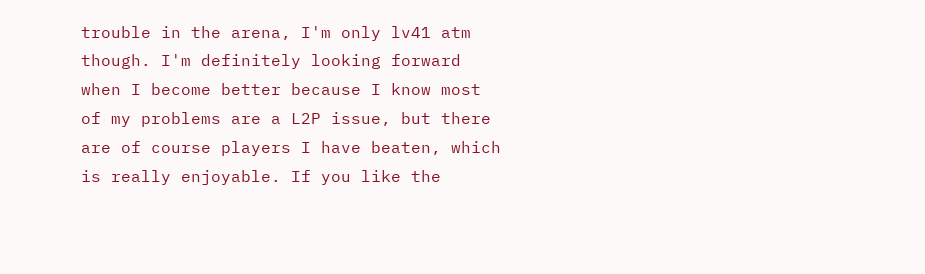trouble in the arena, I'm only lv41 atm though. I'm definitely looking forward when I become better because I know most of my problems are a L2P issue, but there are of course players I have beaten, which is really enjoyable. If you like the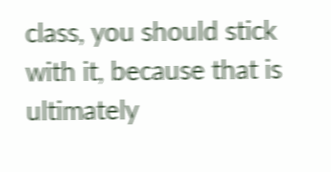class, you should stick with it, because that is ultimately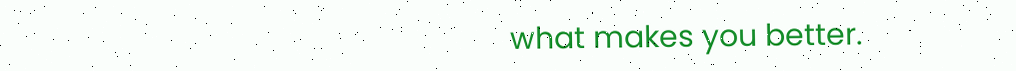what makes you better.